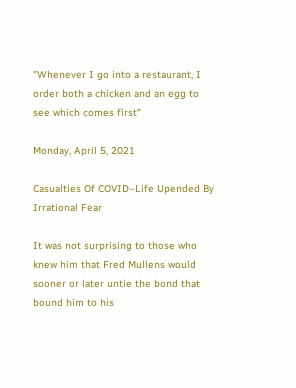"Whenever I go into a restaurant, I order both a chicken and an egg to see which comes first"

Monday, April 5, 2021

Casualties Of COVID–Life Upended By Irrational Fear

It was not surprising to those who knew him that Fred Mullens would sooner or later untie the bond that bound him to his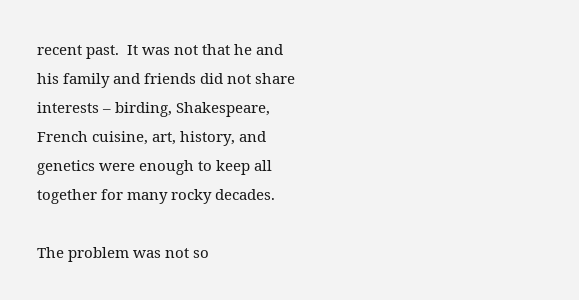recent past.  It was not that he and his family and friends did not share interests – birding, Shakespeare, French cuisine, art, history, and genetics were enough to keep all together for many rocky decades.

The problem was not so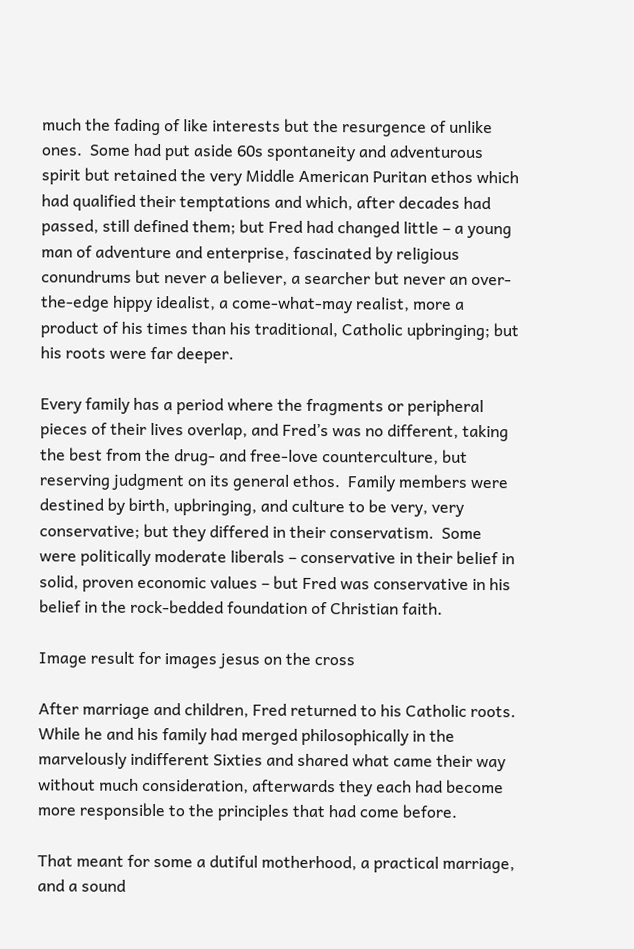much the fading of like interests but the resurgence of unlike ones.  Some had put aside 60s spontaneity and adventurous spirit but retained the very Middle American Puritan ethos which had qualified their temptations and which, after decades had passed, still defined them; but Fred had changed little – a young man of adventure and enterprise, fascinated by religious conundrums but never a believer, a searcher but never an over-the-edge hippy idealist, a come-what-may realist, more a product of his times than his traditional, Catholic upbringing; but his roots were far deeper.

Every family has a period where the fragments or peripheral pieces of their lives overlap, and Fred’s was no different, taking the best from the drug- and free-love counterculture, but reserving judgment on its general ethos.  Family members were destined by birth, upbringing, and culture to be very, very conservative; but they differed in their conservatism.  Some were politically moderate liberals – conservative in their belief in solid, proven economic values – but Fred was conservative in his belief in the rock-bedded foundation of Christian faith.

Image result for images jesus on the cross

After marriage and children, Fred returned to his Catholic roots.  While he and his family had merged philosophically in the marvelously indifferent Sixties and shared what came their way without much consideration, afterwards they each had become more responsible to the principles that had come before.

That meant for some a dutiful motherhood, a practical marriage, and a sound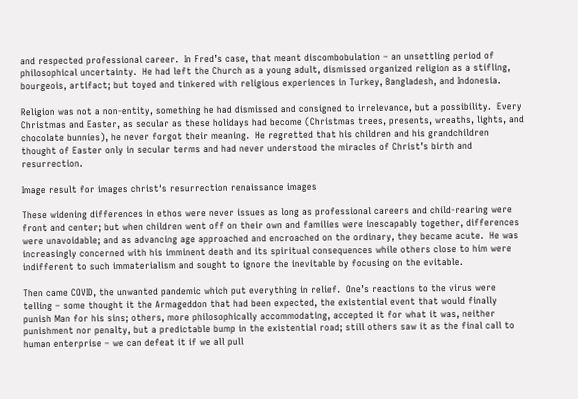and respected professional career.  In Fred’s case, that meant discombobulation – an unsettling period of philosophical uncertainty.  He had left the Church as a young adult, dismissed organized religion as a stifling, bourgeois, artifact; but toyed and tinkered with religious experiences in Turkey, Bangladesh, and Indonesia.

Religion was not a non-entity, something he had dismissed and consigned to irrelevance, but a possibility.  Every Christmas and Easter, as secular as these holidays had become (Christmas trees, presents, wreaths, lights, and chocolate bunnies), he never forgot their meaning.  He regretted that his children and his grandchildren thought of Easter only in secular terms and had never understood the miracles of Christ’s birth and resurrection.

Image result for images christ's resurrection renaissance images

These widening differences in ethos were never issues as long as professional careers and child-rearing were front and center; but when children went off on their own and families were inescapably together, differences were unavoidable; and as advancing age approached and encroached on the ordinary, they became acute.  He was increasingly concerned with his imminent death and its spiritual consequences while others close to him were indifferent to such immaterialism and sought to ignore the inevitable by focusing on the evitable.

Then came COVID, the unwanted pandemic which put everything in relief.  One’s reactions to the virus were telling – some thought it the Armageddon that had been expected, the existential event that would finally punish Man for his sins; others, more philosophically accommodating, accepted it for what it was, neither punishment nor penalty, but a predictable bump in the existential road; still others saw it as the final call to human enterprise – we can defeat it if we all pull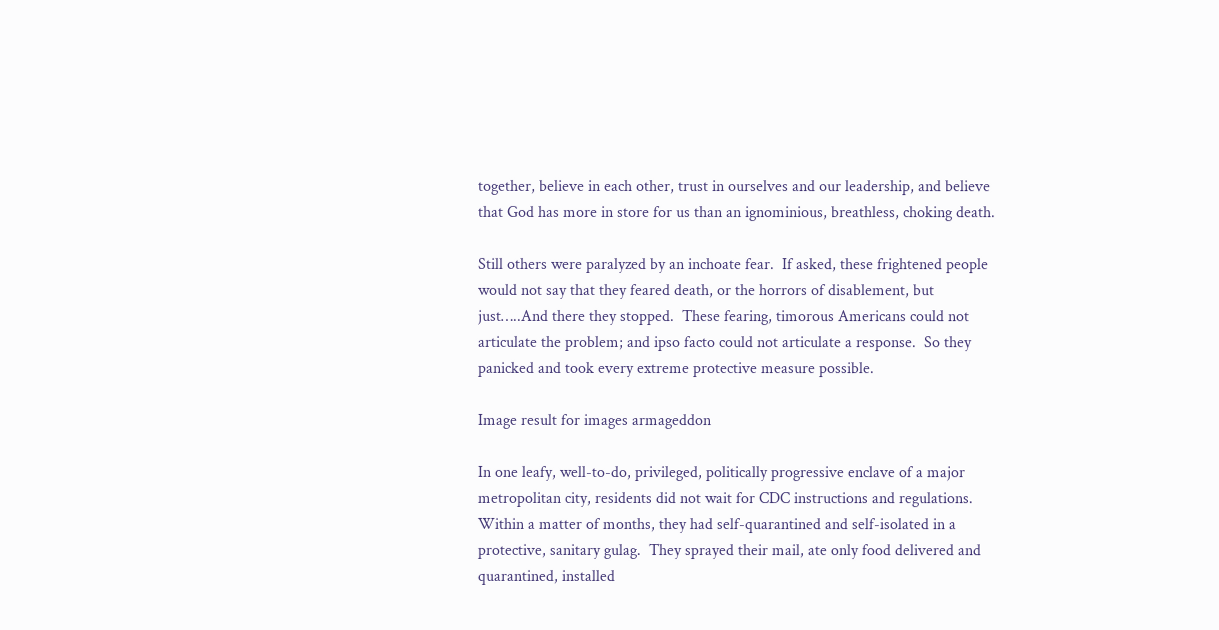together, believe in each other, trust in ourselves and our leadership, and believe that God has more in store for us than an ignominious, breathless, choking death.

Still others were paralyzed by an inchoate fear.  If asked, these frightened people would not say that they feared death, or the horrors of disablement, but just…..And there they stopped.  These fearing, timorous Americans could not articulate the problem; and ipso facto could not articulate a response.  So they panicked and took every extreme protective measure possible.

Image result for images armageddon

In one leafy, well-to-do, privileged, politically progressive enclave of a major metropolitan city, residents did not wait for CDC instructions and regulations.  Within a matter of months, they had self-quarantined and self-isolated in a protective, sanitary gulag.  They sprayed their mail, ate only food delivered and quarantined, installed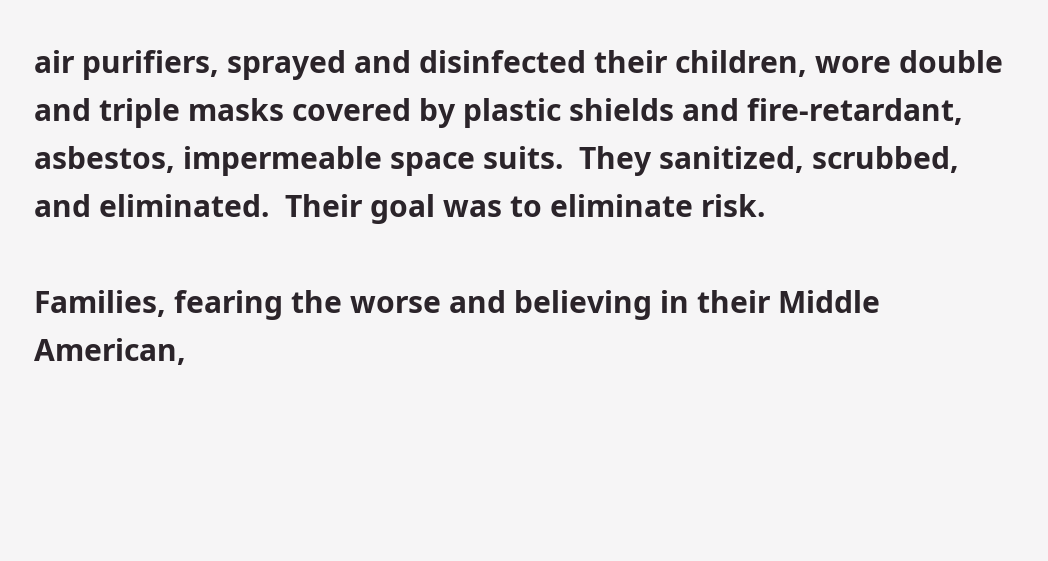air purifiers, sprayed and disinfected their children, wore double and triple masks covered by plastic shields and fire-retardant, asbestos, impermeable space suits.  They sanitized, scrubbed, and eliminated.  Their goal was to eliminate risk.

Families, fearing the worse and believing in their Middle American,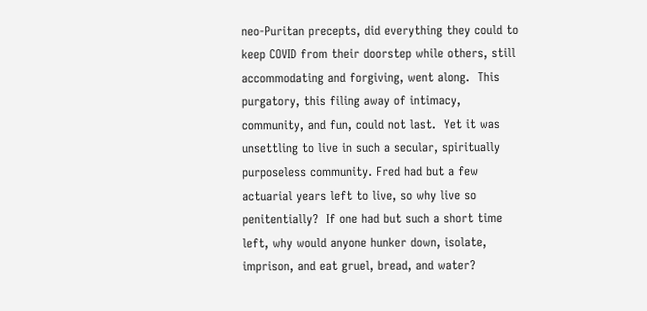neo-Puritan precepts, did everything they could to keep COVID from their doorstep while others, still accommodating and forgiving, went along.  This purgatory, this filing away of intimacy, community, and fun, could not last.  Yet it was unsettling to live in such a secular, spiritually purposeless community. Fred had but a few actuarial years left to live, so why live so penitentially?  If one had but such a short time left, why would anyone hunker down, isolate, imprison, and eat gruel, bread, and water?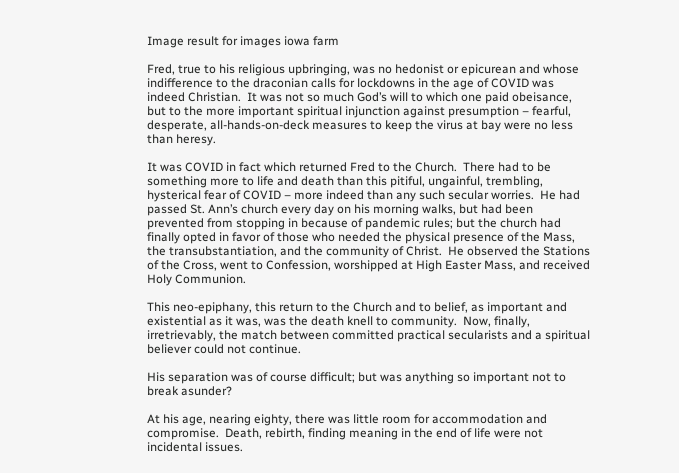Image result for images iowa farm

Fred, true to his religious upbringing, was no hedonist or epicurean and whose indifference to the draconian calls for lockdowns in the age of COVID was indeed Christian.  It was not so much God’s will to which one paid obeisance, but to the more important spiritual injunction against presumption – fearful, desperate, all-hands-on-deck measures to keep the virus at bay were no less than heresy.

It was COVID in fact which returned Fred to the Church.  There had to be something more to life and death than this pitiful, ungainful, trembling, hysterical fear of COVID – more indeed than any such secular worries.  He had passed St. Ann’s church every day on his morning walks, but had been prevented from stopping in because of pandemic rules; but the church had finally opted in favor of those who needed the physical presence of the Mass, the transubstantiation, and the community of Christ.  He observed the Stations of the Cross, went to Confession, worshipped at High Easter Mass, and received Holy Communion.

This neo-epiphany, this return to the Church and to belief, as important and existential as it was, was the death knell to community.  Now, finally, irretrievably, the match between committed practical secularists and a spiritual believer could not continue.

His separation was of course difficult; but was anything so important not to break asunder?

At his age, nearing eighty, there was little room for accommodation and compromise.  Death, rebirth, finding meaning in the end of life were not incidental issues.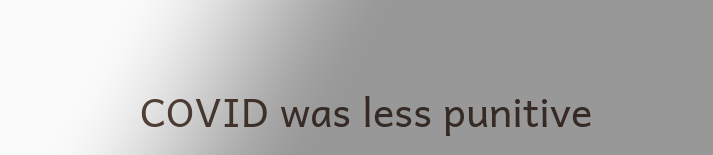COVID was less punitive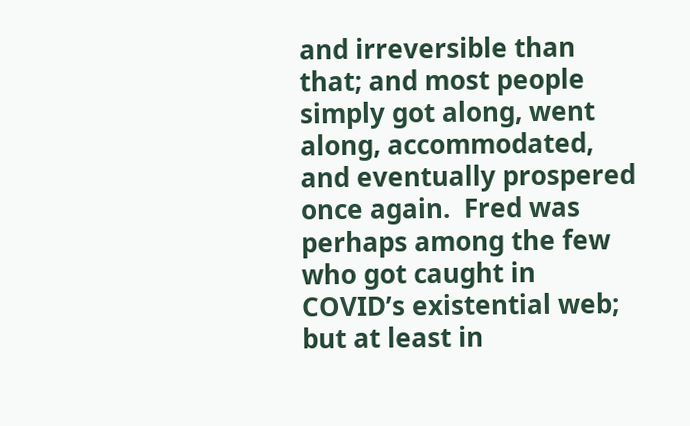and irreversible than that; and most people simply got along, went along, accommodated, and eventually prospered once again.  Fred was perhaps among the few who got caught in COVID’s existential web; but at least in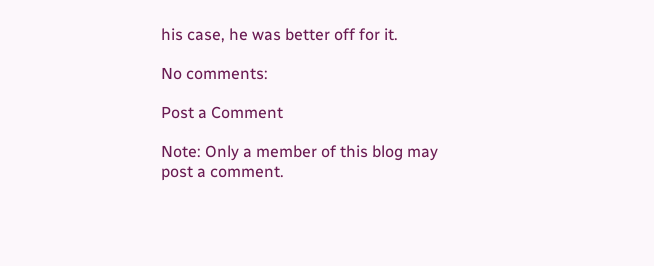his case, he was better off for it.

No comments:

Post a Comment

Note: Only a member of this blog may post a comment.